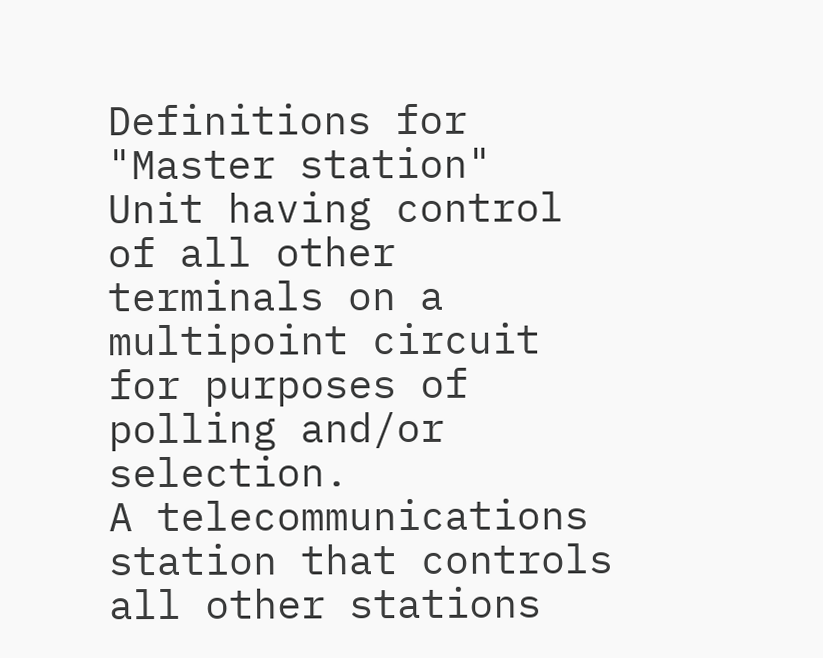Definitions for "Master station"
Unit having control of all other terminals on a multipoint circuit for purposes of polling and/or selection.
A telecommunications station that controls all other stations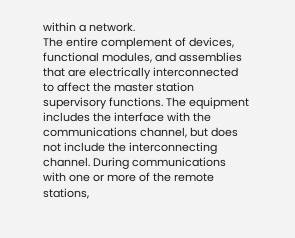within a network.
The entire complement of devices, functional modules, and assemblies that are electrically interconnected to affect the master station supervisory functions. The equipment includes the interface with the communications channel, but does not include the interconnecting channel. During communications with one or more of the remote stations,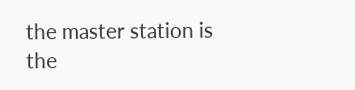the master station is the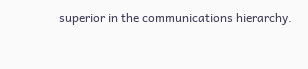superior in the communications hierarchy.